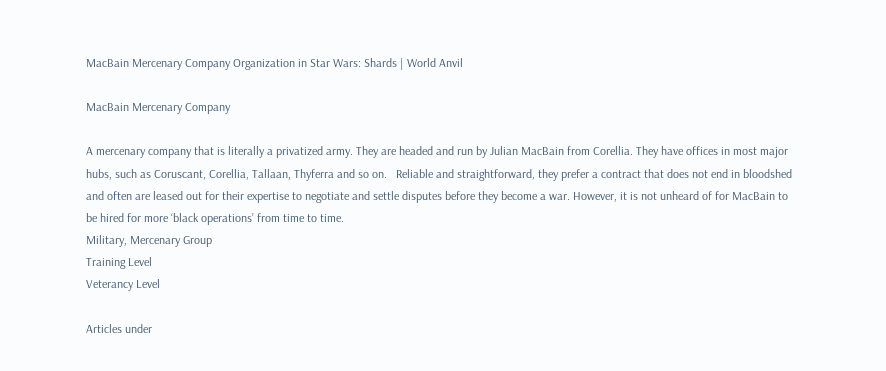MacBain Mercenary Company Organization in Star Wars: Shards | World Anvil

MacBain Mercenary Company

A mercenary company that is literally a privatized army. They are headed and run by Julian MacBain from Corellia. They have offices in most major hubs, such as Coruscant, Corellia, Tallaan, Thyferra and so on.   Reliable and straightforward, they prefer a contract that does not end in bloodshed and often are leased out for their expertise to negotiate and settle disputes before they become a war. However, it is not unheard of for MacBain to be hired for more ‘black operations’ from time to time.
Military, Mercenary Group
Training Level
Veterancy Level

Articles under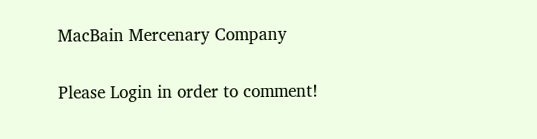MacBain Mercenary Company


Please Login in order to comment!